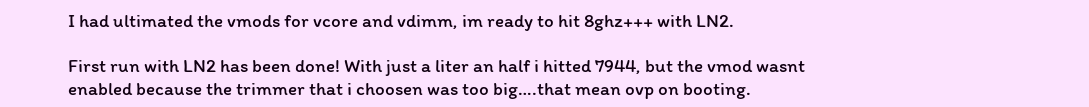I had ultimated the vmods for vcore and vdimm, im ready to hit 8ghz+++ with LN2.

First run with LN2 has been done! With just a liter an half i hitted 7944, but the vmod wasnt enabled because the trimmer that i choosen was too big….that mean ovp on booting.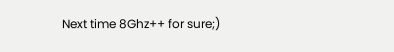Next time 8Ghz++ for sure;)